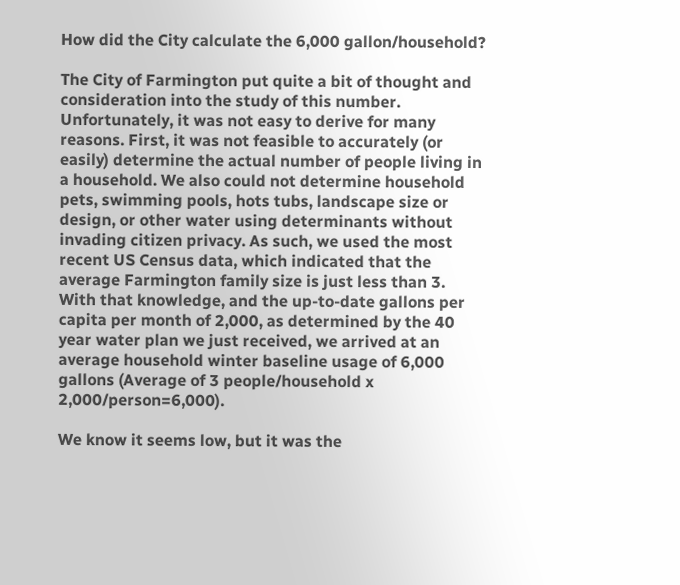How did the City calculate the 6,000 gallon/household?

The City of Farmington put quite a bit of thought and consideration into the study of this number. Unfortunately, it was not easy to derive for many reasons. First, it was not feasible to accurately (or easily) determine the actual number of people living in a household. We also could not determine household pets, swimming pools, hots tubs, landscape size or design, or other water using determinants without invading citizen privacy. As such, we used the most recent US Census data, which indicated that the average Farmington family size is just less than 3. With that knowledge, and the up-to-date gallons per capita per month of 2,000, as determined by the 40 year water plan we just received, we arrived at an average household winter baseline usage of 6,000 gallons (Average of 3 people/household x 2,000/person=6,000).

We know it seems low, but it was the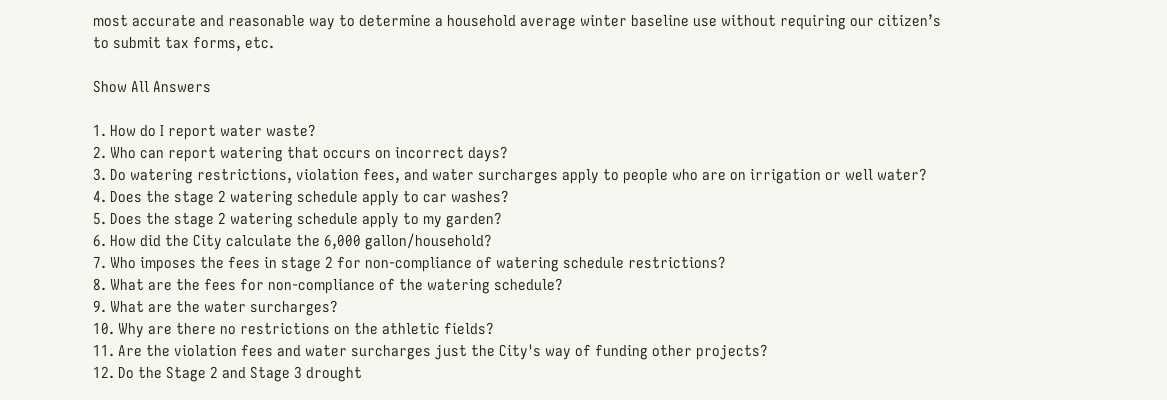most accurate and reasonable way to determine a household average winter baseline use without requiring our citizen’s to submit tax forms, etc.

Show All Answers

1. How do I report water waste?
2. Who can report watering that occurs on incorrect days?
3. Do watering restrictions, violation fees, and water surcharges apply to people who are on irrigation or well water?
4. Does the stage 2 watering schedule apply to car washes?
5. Does the stage 2 watering schedule apply to my garden?
6. How did the City calculate the 6,000 gallon/household?
7. Who imposes the fees in stage 2 for non-compliance of watering schedule restrictions?
8. What are the fees for non-compliance of the watering schedule?
9. What are the water surcharges?
10. Why are there no restrictions on the athletic fields?
11. Are the violation fees and water surcharges just the City's way of funding other projects?
12. Do the Stage 2 and Stage 3 drought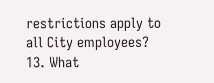restrictions apply to all City employees?
13. What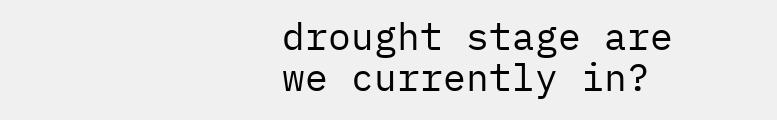drought stage are we currently in?